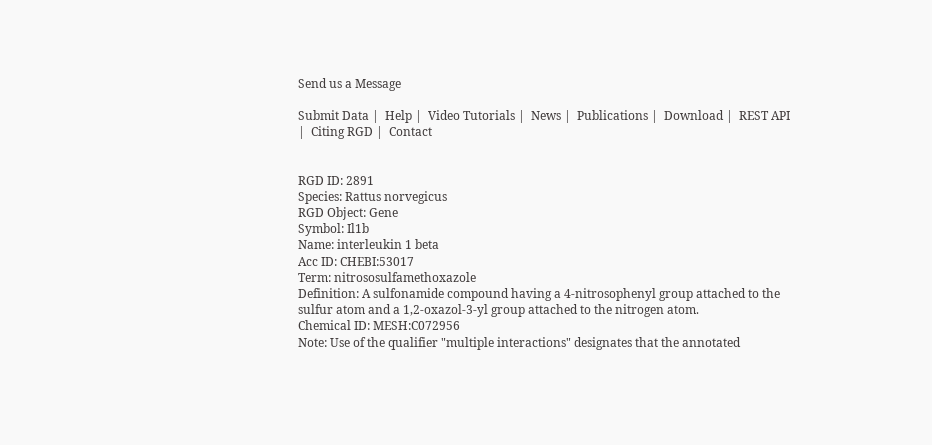Send us a Message

Submit Data |  Help |  Video Tutorials |  News |  Publications |  Download |  REST API |  Citing RGD |  Contact


RGD ID: 2891
Species: Rattus norvegicus
RGD Object: Gene
Symbol: Il1b
Name: interleukin 1 beta
Acc ID: CHEBI:53017
Term: nitrososulfamethoxazole
Definition: A sulfonamide compound having a 4-nitrosophenyl group attached to the sulfur atom and a 1,2-oxazol-3-yl group attached to the nitrogen atom.
Chemical ID: MESH:C072956
Note: Use of the qualifier "multiple interactions" designates that the annotated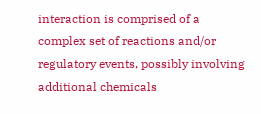interaction is comprised of a complex set of reactions and/or regulatory events, possibly involving additional chemicals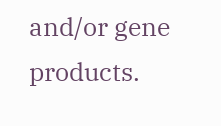and/or gene products.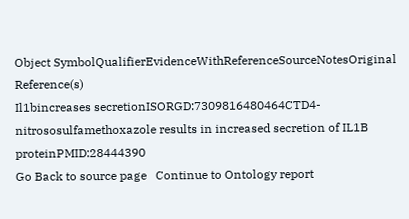Object SymbolQualifierEvidenceWithReferenceSourceNotesOriginal Reference(s)
Il1bincreases secretionISORGD:7309816480464CTD4-nitrososulfamethoxazole results in increased secretion of IL1B proteinPMID:28444390
Go Back to source page   Continue to Ontology report